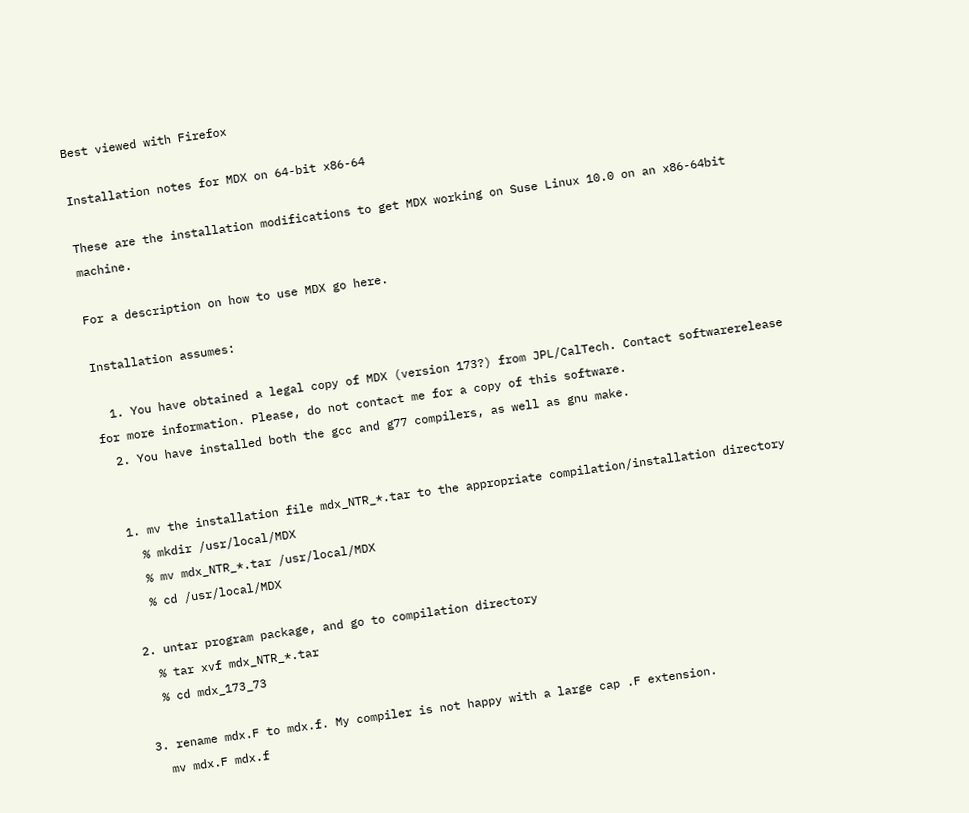Best viewed with Firefox

Installation notes for MDX on 64-bit x86-64

These are the installation modifications to get MDX working on Suse Linux 10.0 on an x86-64bit machine.

For a description on how to use MDX go here.

Installation assumes:

  1. You have obtained a legal copy of MDX (version 173?) from JPL/CalTech. Contact softwarerelease for more information. Please, do not contact me for a copy of this software.
  2. You have installed both the gcc and g77 compilers, as well as gnu make.


  1. mv the installation file mdx_NTR_*.tar to the appropriate compilation/installation directory
    % mkdir /usr/local/MDX
    % mv mdx_NTR_*.tar /usr/local/MDX
    % cd /usr/local/MDX

  2. untar program package, and go to compilation directory
    % tar xvf mdx_NTR_*.tar
    % cd mdx_173_73

  3. rename mdx.F to mdx.f. My compiler is not happy with a large cap .F extension.
    mv mdx.F mdx.f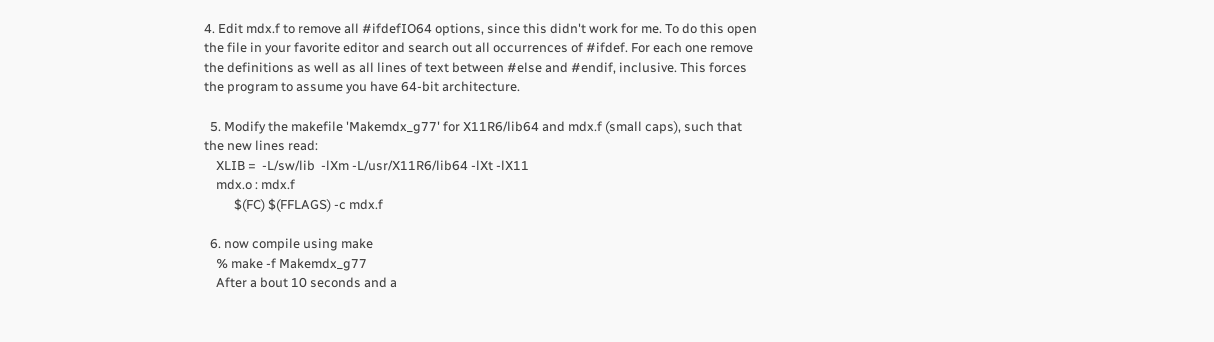4. Edit mdx.f to remove all #ifdefIO64 options, since this didn't work for me. To do this open the file in your favorite editor and search out all occurrences of #ifdef. For each one remove the definitions as well as all lines of text between #else and #endif, inclusive. This forces the program to assume you have 64-bit architecture.

  5. Modify the makefile 'Makemdx_g77' for X11R6/lib64 and mdx.f (small caps), such that the new lines read:
    XLIB =  -L/sw/lib  -lXm -L/usr/X11R6/lib64 -lXt -lX11
    mdx.o : mdx.f
          $(FC) $(FFLAGS) -c mdx.f

  6. now compile using make
    % make -f Makemdx_g77
    After a bout 10 seconds and a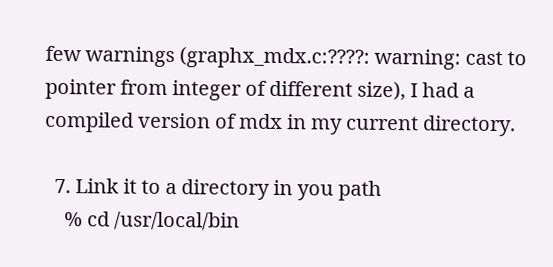few warnings (graphx_mdx.c:????: warning: cast to pointer from integer of different size), I had a compiled version of mdx in my current directory.

  7. Link it to a directory in you path
    % cd /usr/local/bin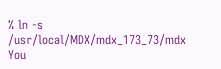% ln -s /usr/local/MDX/mdx_173_73/mdx
You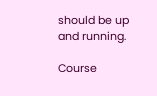should be up and running.

Course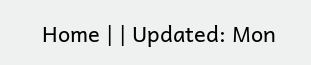Home | | Updated: Mon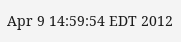Apr 9 14:59:54 EDT 2012